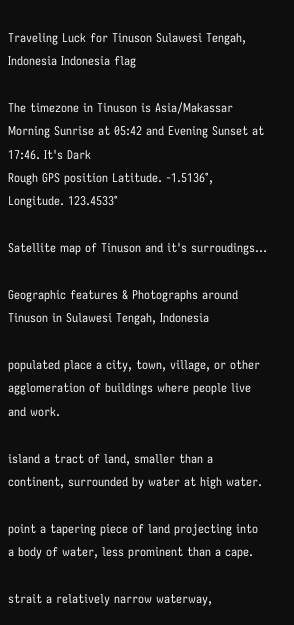Traveling Luck for Tinuson Sulawesi Tengah, Indonesia Indonesia flag

The timezone in Tinuson is Asia/Makassar
Morning Sunrise at 05:42 and Evening Sunset at 17:46. It's Dark
Rough GPS position Latitude. -1.5136°, Longitude. 123.4533°

Satellite map of Tinuson and it's surroudings...

Geographic features & Photographs around Tinuson in Sulawesi Tengah, Indonesia

populated place a city, town, village, or other agglomeration of buildings where people live and work.

island a tract of land, smaller than a continent, surrounded by water at high water.

point a tapering piece of land projecting into a body of water, less prominent than a cape.

strait a relatively narrow waterway,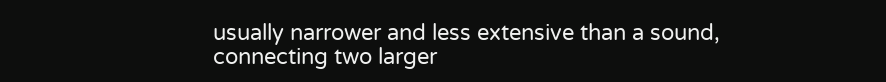usually narrower and less extensive than a sound, connecting two larger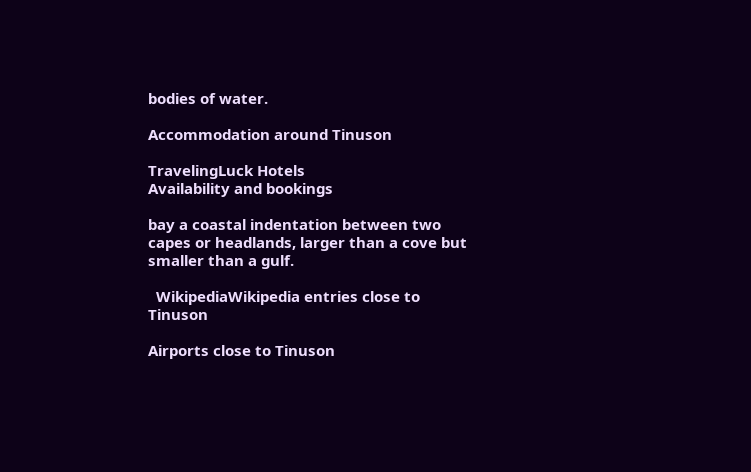bodies of water.

Accommodation around Tinuson

TravelingLuck Hotels
Availability and bookings

bay a coastal indentation between two capes or headlands, larger than a cove but smaller than a gulf.

  WikipediaWikipedia entries close to Tinuson

Airports close to Tinuson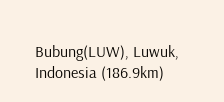Bubung(LUW), Luwuk, Indonesia (186.9km)